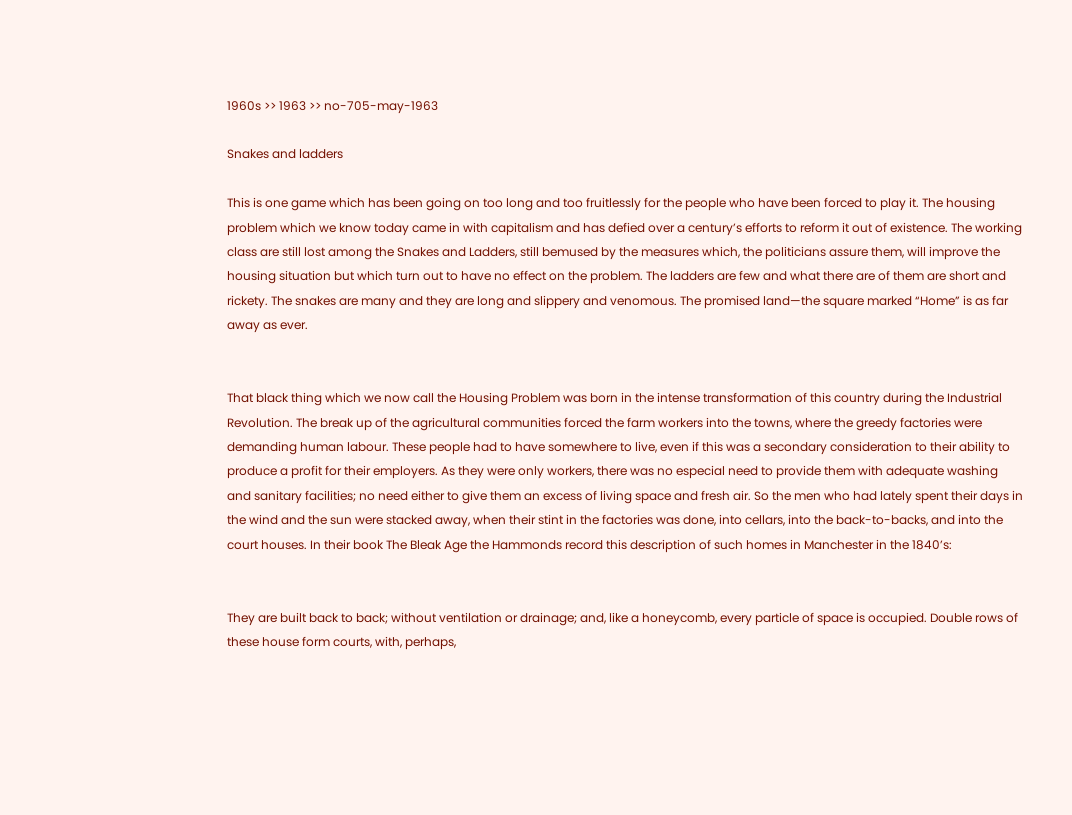1960s >> 1963 >> no-705-may-1963

Snakes and ladders

This is one game which has been going on too long and too fruitlessly for the people who have been forced to play it. The housing problem which we know today came in with capitalism and has defied over a century’s efforts to reform it out of existence. The working class are still lost among the Snakes and Ladders, still bemused by the measures which, the politicians assure them, will improve the housing situation but which turn out to have no effect on the problem. The ladders are few and what there are of them are short and rickety. The snakes are many and they are long and slippery and venomous. The promised land—the square marked “Home” is as far away as ever.


That black thing which we now call the Housing Problem was born in the intense transformation of this country during the Industrial Revolution. The break up of the agricultural communities forced the farm workers into the towns, where the greedy factories were demanding human labour. These people had to have somewhere to live, even if this was a secondary consideration to their ability to produce a profit for their employers. As they were only workers, there was no especial need to provide them with adequate washing and sanitary facilities; no need either to give them an excess of living space and fresh air. So the men who had lately spent their days in the wind and the sun were stacked away, when their stint in the factories was done, into cellars, into the back-to-backs, and into the court houses. In their book The Bleak Age the Hammonds record this description of such homes in Manchester in the 1840’s:


They are built back to back; without ventilation or drainage; and, like a honeycomb, every particle of space is occupied. Double rows of these house form courts, with, perhaps,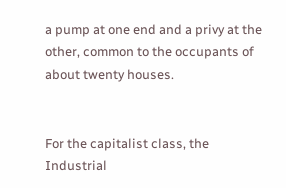a pump at one end and a privy at the other, common to the occupants of about twenty houses.


For the capitalist class, the Industrial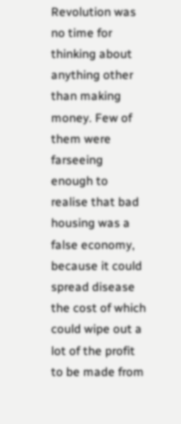Revolution was no time for thinking about anything other than making money. Few of them were farseeing enough to realise that bad housing was a false economy, because it could spread disease the cost of which could wipe out a lot of the profit to be made from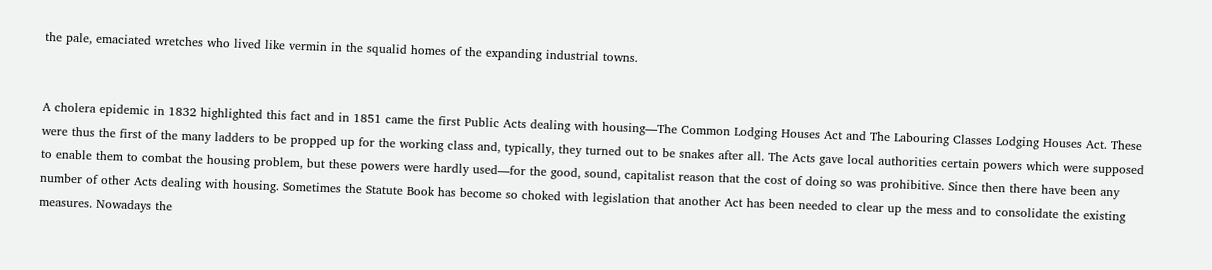the pale, emaciated wretches who lived like vermin in the squalid homes of the expanding industrial towns.


A cholera epidemic in 1832 highlighted this fact and in 1851 came the first Public Acts dealing with housing—The Common Lodging Houses Act and The Labouring Classes Lodging Houses Act. These were thus the first of the many ladders to be propped up for the working class and, typically, they turned out to be snakes after all. The Acts gave local authorities certain powers which were supposed to enable them to combat the housing problem, but these powers were hardly used—for the good, sound, capitalist reason that the cost of doing so was prohibitive. Since then there have been any number of other Acts dealing with housing. Sometimes the Statute Book has become so choked with legislation that another Act has been needed to clear up the mess and to consolidate the existing measures. Nowadays the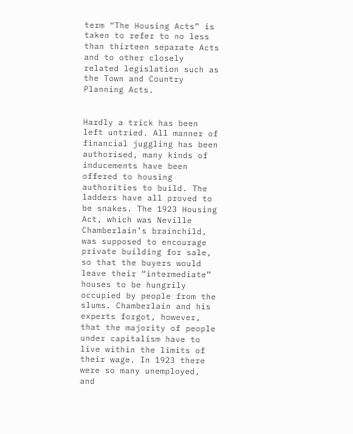term “The Housing Acts” is taken to refer to no less than thirteen separate Acts and to other closely related legislation such as the Town and Country Planning Acts.


Hardly a trick has been left untried. All manner of financial juggling has been authorised, many kinds of inducements have been offered to housing authorities to build. The ladders have all proved to be snakes. The 1923 Housing Act, which was Neville Chamberlain’s brainchild, was supposed to encourage private building for sale, so that the buyers would leave their “intermediate” houses to be hungrily occupied by people from the slums. Chamberlain and his experts forgot, however, that the majority of people under capitalism have to live within the limits of their wage. In 1923 there were so many unemployed, and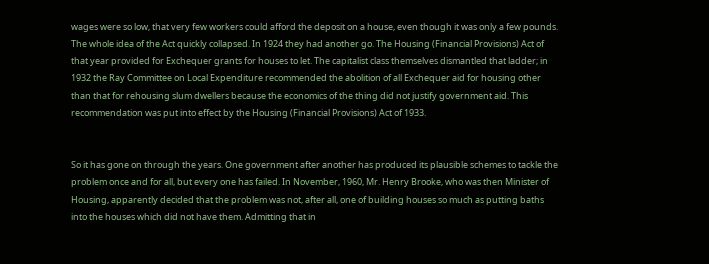wages were so low, that very few workers could afford the deposit on a house, even though it was only a few pounds. The whole idea of the Act quickly collapsed. In 1924 they had another go. The Housing (Financial Provisions) Act of that year provided for Exchequer grants for houses to let. The capitalist class themselves dismantled that ladder; in 1932 the Ray Committee on Local Expenditure recommended the abolition of all Exchequer aid for housing other than that for rehousing slum dwellers because the economics of the thing did not justify government aid. This recommendation was put into effect by the Housing (Financial Provisions) Act of 1933.


So it has gone on through the years. One government after another has produced its plausible schemes to tackle the problem once and for all, but every one has failed. In November, 1960, Mr. Henry Brooke, who was then Minister of Housing, apparently decided that the problem was not, after all, one of building houses so much as putting baths into the houses which did not have them. Admitting that in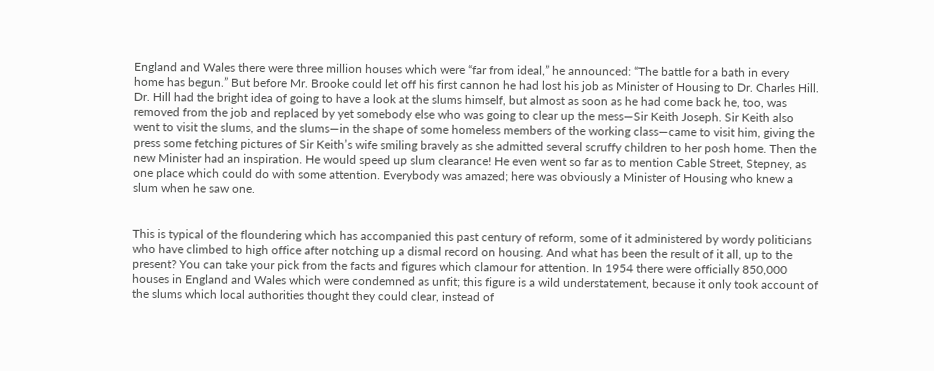England and Wales there were three million houses which were “far from ideal,” he announced: “The battle for a bath in every home has begun.” But before Mr. Brooke could let off his first cannon he had lost his job as Minister of Housing to Dr. Charles Hill. Dr. Hill had the bright idea of going to have a look at the slums himself, but almost as soon as he had come back he, too, was removed from the job and replaced by yet somebody else who was going to clear up the mess—Sir Keith Joseph. Sir Keith also went to visit the slums, and the slums—in the shape of some homeless members of the working class—came to visit him, giving the press some fetching pictures of Sir Keith’s wife smiling bravely as she admitted several scruffy children to her posh home. Then the new Minister had an inspiration. He would speed up slum clearance! He even went so far as to mention Cable Street, Stepney, as one place which could do with some attention. Everybody was amazed; here was obviously a Minister of Housing who knew a slum when he saw one.


This is typical of the floundering which has accompanied this past century of reform, some of it administered by wordy politicians who have climbed to high office after notching up a dismal record on housing. And what has been the result of it all, up to the present? You can take your pick from the facts and figures which clamour for attention. In 1954 there were officially 850,000 houses in England and Wales which were condemned as unfit; this figure is a wild understatement, because it only took account of the slums which local authorities thought they could clear, instead of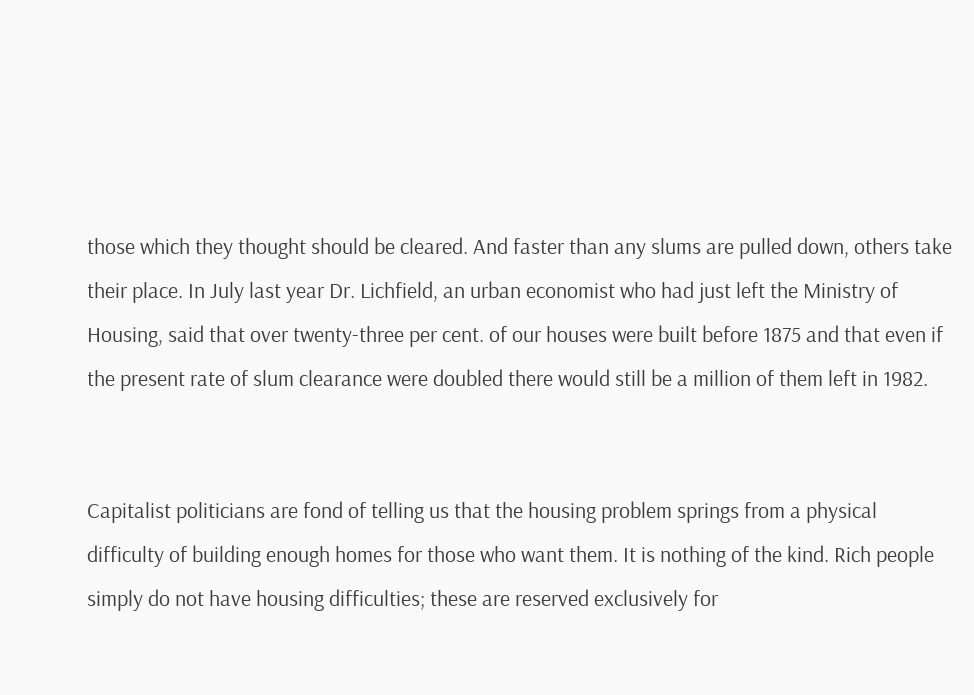those which they thought should be cleared. And faster than any slums are pulled down, others take their place. In July last year Dr. Lichfield, an urban economist who had just left the Ministry of Housing, said that over twenty-three per cent. of our houses were built before 1875 and that even if the present rate of slum clearance were doubled there would still be a million of them left in 1982.


Capitalist politicians are fond of telling us that the housing problem springs from a physical difficulty of building enough homes for those who want them. It is nothing of the kind. Rich people simply do not have housing difficulties; these are reserved exclusively for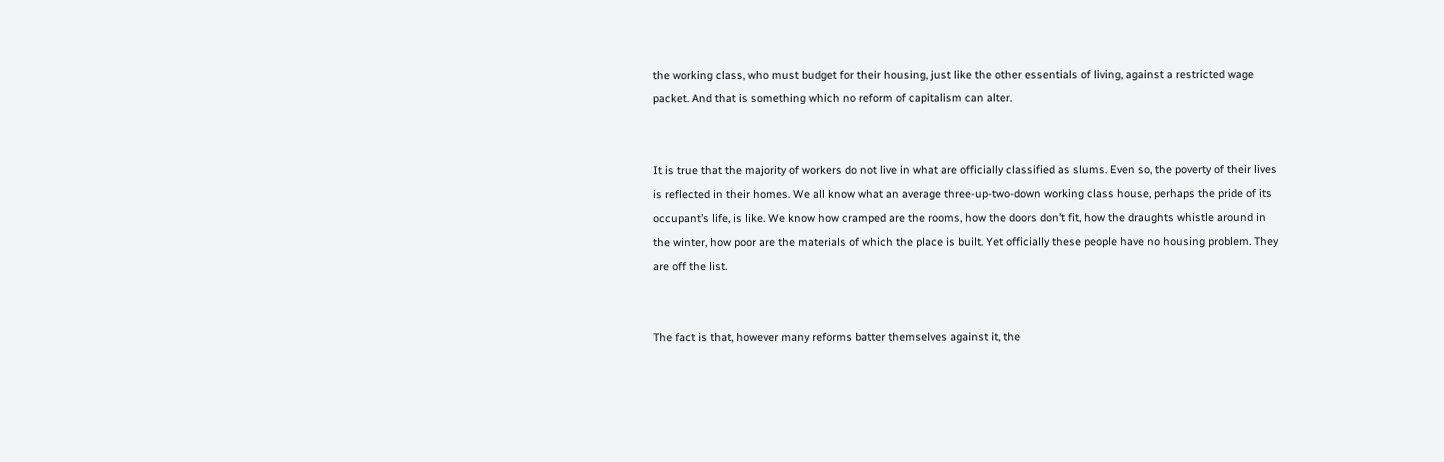the working class, who must budget for their housing, just like the other essentials of living, against a restricted wage packet. And that is something which no reform of capitalism can alter.


It is true that the majority of workers do not live in what are officially classified as slums. Even so, the poverty of their lives is reflected in their homes. We all know what an average three-up-two-down working class house, perhaps the pride of its occupant’s life, is like. We know how cramped are the rooms, how the doors don’t fit, how the draughts whistle around in the winter, how poor are the materials of which the place is built. Yet officially these people have no housing problem. They are off the list.


The fact is that, however many reforms batter themselves against it, the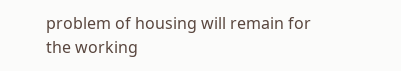problem of housing will remain for the working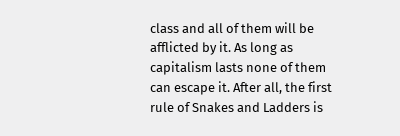class and all of them will be afflicted by it. As long as capitalism lasts none of them can escape it. After all, the first rule of Snakes and Ladders is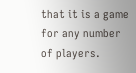that it is a game for any number of players.